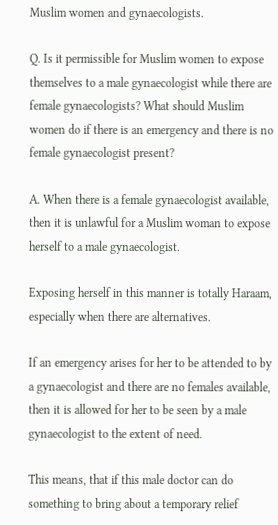Muslim women and gynaecologists.

Q. Is it permissible for Muslim women to expose themselves to a male gynaecologist while there are female gynaecologists? What should Muslim women do if there is an emergency and there is no female gynaecologist present?

A. When there is a female gynaecologist available, then it is unlawful for a Muslim woman to expose herself to a male gynaecologist.

Exposing herself in this manner is totally Haraam, especially when there are alternatives.

If an emergency arises for her to be attended to by a gynaecologist and there are no females available, then it is allowed for her to be seen by a male gynaecologist to the extent of need.

This means, that if this male doctor can do something to bring about a temporary relief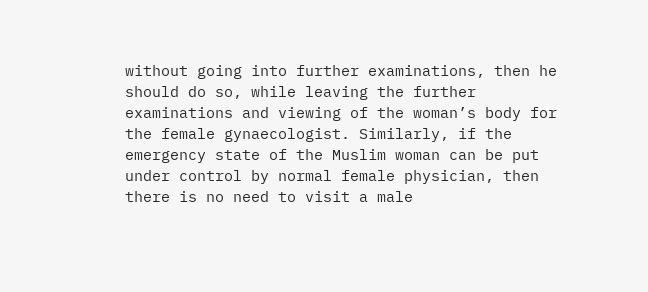without going into further examinations, then he should do so, while leaving the further examinations and viewing of the woman’s body for the female gynaecologist. Similarly, if the emergency state of the Muslim woman can be put under control by normal female physician, then there is no need to visit a male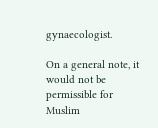gynaecologist.

On a general note, it would not be permissible for Muslim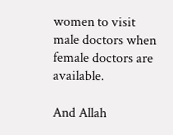women to visit male doctors when female doctors are available.

And Allah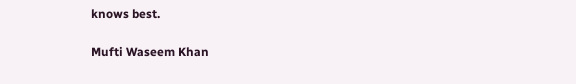knows best.

Mufti Waseem Khan